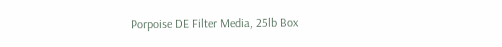Porpoise DE Filter Media, 25lb Box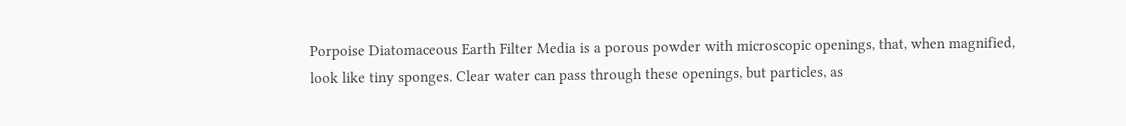Porpoise Diatomaceous Earth Filter Media is a porous powder with microscopic openings, that, when magnified, look like tiny sponges. Clear water can pass through these openings, but particles, as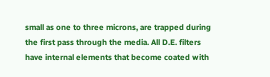small as one to three microns, are trapped during the first pass through the media. All D.E. filters have internal elements that become coated with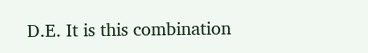D.E. It is this combination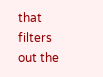that filters out the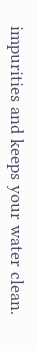impurities and keeps your water clean.